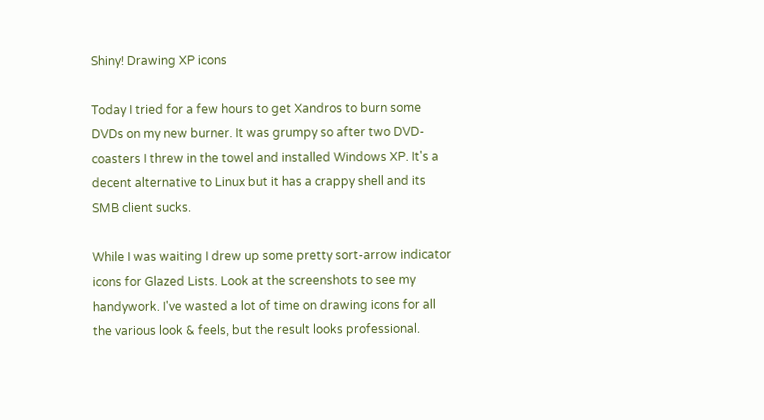Shiny! Drawing XP icons

Today I tried for a few hours to get Xandros to burn some DVDs on my new burner. It was grumpy so after two DVD-coasters I threw in the towel and installed Windows XP. It's a decent alternative to Linux but it has a crappy shell and its SMB client sucks.

While I was waiting I drew up some pretty sort-arrow indicator icons for Glazed Lists. Look at the screenshots to see my handywork. I've wasted a lot of time on drawing icons for all the various look & feels, but the result looks professional.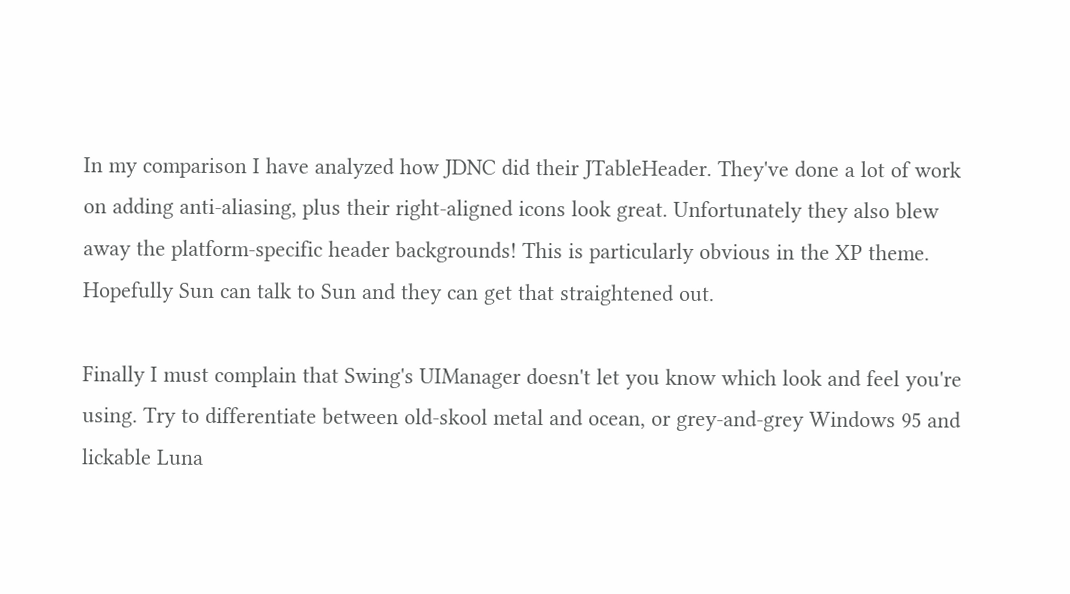In my comparison I have analyzed how JDNC did their JTableHeader. They've done a lot of work on adding anti-aliasing, plus their right-aligned icons look great. Unfortunately they also blew away the platform-specific header backgrounds! This is particularly obvious in the XP theme. Hopefully Sun can talk to Sun and they can get that straightened out.

Finally I must complain that Swing's UIManager doesn't let you know which look and feel you're using. Try to differentiate between old-skool metal and ocean, or grey-and-grey Windows 95 and lickable Luna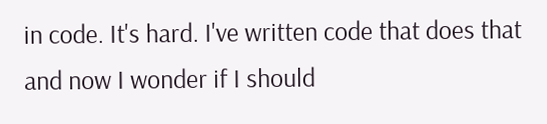in code. It's hard. I've written code that does that and now I wonder if I should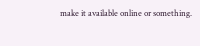make it available online or something.